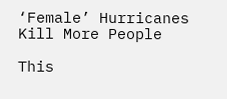‘Female’ Hurricanes Kill More People

This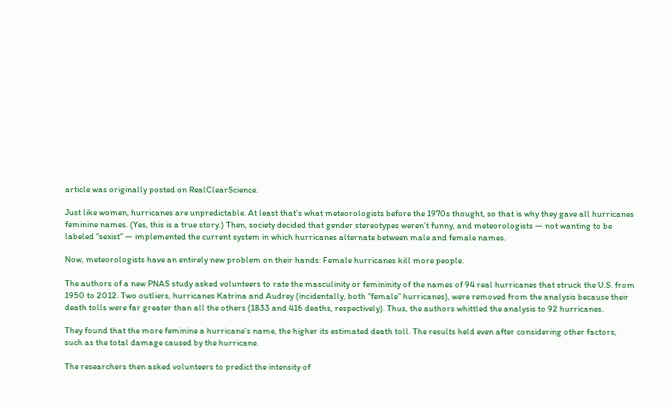article was originally posted on RealClearScience.

Just like women, hurricanes are unpredictable. At least that’s what meteorologists before the 1970s thought, so that is why they gave all hurricanes feminine names. (Yes, this is a true story.) Then, society decided that gender stereotypes weren’t funny, and meteorologists — not wanting to be labeled “sexist” — implemented the current system in which hurricanes alternate between male and female names.

Now, meteorologists have an entirely new problem on their hands: Female hurricanes kill more people.

The authors of a new PNAS study asked volunteers to rate the masculinity or femininity of the names of 94 real hurricanes that struck the U.S. from 1950 to 2012. Two outliers, hurricanes Katrina and Audrey (incidentally, both “female” hurricanes), were removed from the analysis because their death tolls were far greater than all the others (1833 and 416 deaths, respectively). Thus, the authors whittled the analysis to 92 hurricanes.

They found that the more feminine a hurricane’s name, the higher its estimated death toll. The results held even after considering other factors, such as the total damage caused by the hurricane.

The researchers then asked volunteers to predict the intensity of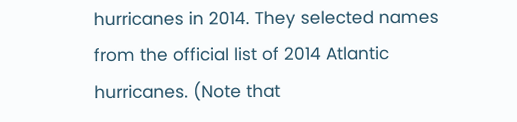hurricanes in 2014. They selected names from the official list of 2014 Atlantic hurricanes. (Note that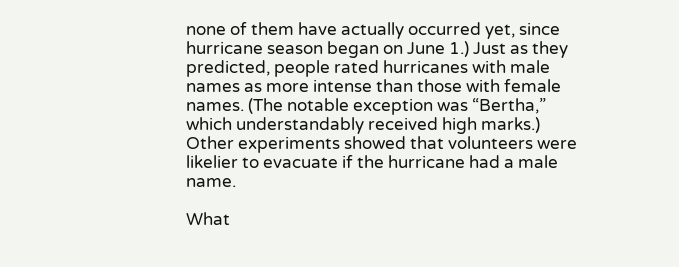none of them have actually occurred yet, since hurricane season began on June 1.) Just as they predicted, people rated hurricanes with male names as more intense than those with female names. (The notable exception was “Bertha,” which understandably received high marks.) Other experiments showed that volunteers were likelier to evacuate if the hurricane had a male name.

What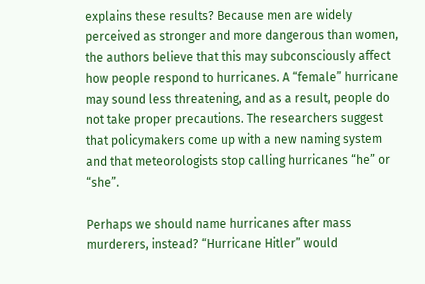explains these results? Because men are widely perceived as stronger and more dangerous than women, the authors believe that this may subconsciously affect how people respond to hurricanes. A “female” hurricane may sound less threatening, and as a result, people do not take proper precautions. The researchers suggest that policymakers come up with a new naming system and that meteorologists stop calling hurricanes “he” or “she”.

Perhaps we should name hurricanes after mass murderers, instead? “Hurricane Hitler” would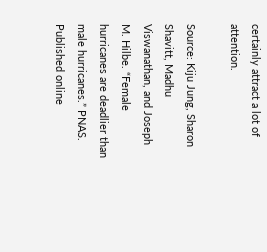certainly attract a lot of attention.

Source: Kiju Jung, Sharon Shavitt, Madhu Viswanathan, and Joseph M. Hilbe. “Female hurricanes are deadlier than male hurricanes.” PNAS. Published online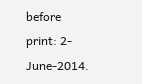before print: 2-June-2014.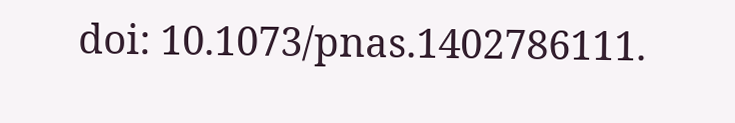doi: 10.1073/pnas.1402786111.